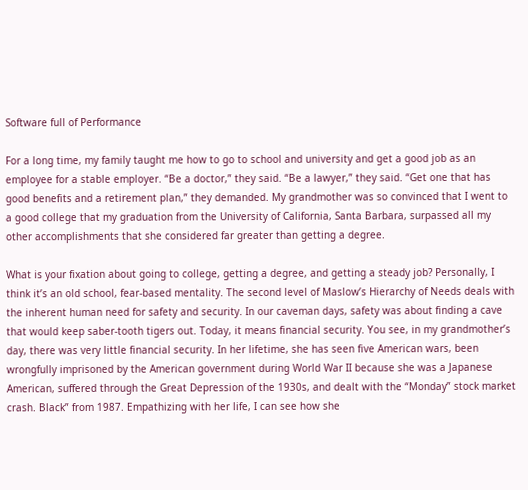Software full of Performance

For a long time, my family taught me how to go to school and university and get a good job as an employee for a stable employer. “Be a doctor,” they said. “Be a lawyer,” they said. “Get one that has good benefits and a retirement plan,” they demanded. My grandmother was so convinced that I went to a good college that my graduation from the University of California, Santa Barbara, surpassed all my other accomplishments that she considered far greater than getting a degree.

What is your fixation about going to college, getting a degree, and getting a steady job? Personally, I think it’s an old school, fear-based mentality. The second level of Maslow’s Hierarchy of Needs deals with the inherent human need for safety and security. In our caveman days, safety was about finding a cave that would keep saber-tooth tigers out. Today, it means financial security. You see, in my grandmother’s day, there was very little financial security. In her lifetime, she has seen five American wars, been wrongfully imprisoned by the American government during World War II because she was a Japanese American, suffered through the Great Depression of the 1930s, and dealt with the “Monday” stock market crash. Black” from 1987. Empathizing with her life, I can see how she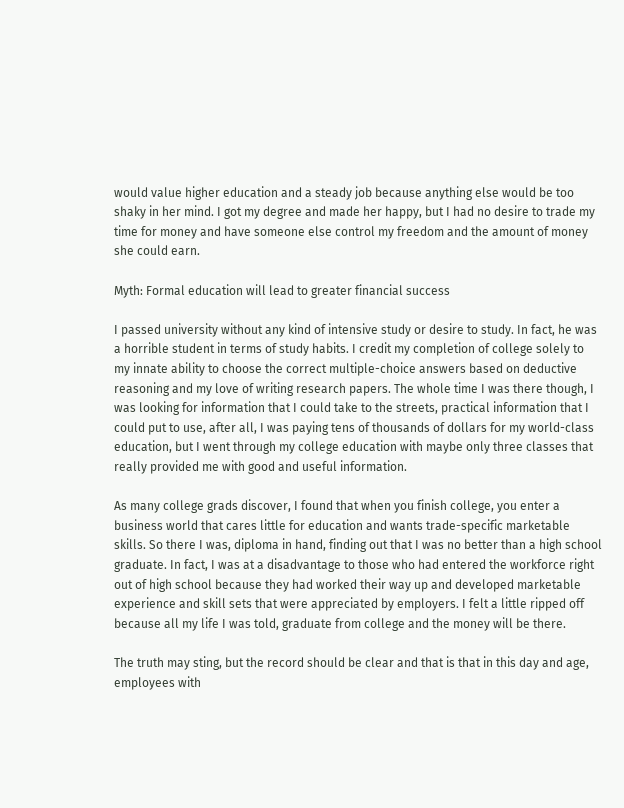would value higher education and a steady job because anything else would be too shaky in her mind. I got my degree and made her happy, but I had no desire to trade my time for money and have someone else control my freedom and the amount of money she could earn.

Myth: Formal education will lead to greater financial success

I passed university without any kind of intensive study or desire to study. In fact, he was a horrible student in terms of study habits. I credit my completion of college solely to my innate ability to choose the correct multiple-choice answers based on deductive reasoning and my love of writing research papers. The whole time I was there though, I was looking for information that I could take to the streets, practical information that I could put to use, after all, I was paying tens of thousands of dollars for my world-class education, but I went through my college education with maybe only three classes that really provided me with good and useful information.

As many college grads discover, I found that when you finish college, you enter a business world that cares little for education and wants trade-specific marketable skills. So there I was, diploma in hand, finding out that I was no better than a high school graduate. In fact, I was at a disadvantage to those who had entered the workforce right out of high school because they had worked their way up and developed marketable experience and skill sets that were appreciated by employers. I felt a little ripped off because all my life I was told, graduate from college and the money will be there.

The truth may sting, but the record should be clear and that is that in this day and age, employees with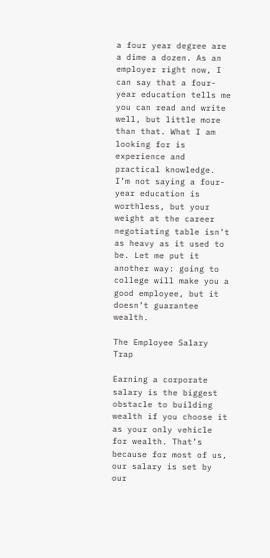a four year degree are a dime a dozen. As an employer right now, I can say that a four-year education tells me you can read and write well, but little more than that. What I am looking for is experience and practical knowledge. I’m not saying a four-year education is worthless, but your weight at the career negotiating table isn’t as heavy as it used to be. Let me put it another way: going to college will make you a good employee, but it doesn’t guarantee wealth.

The Employee Salary Trap

Earning a corporate salary is the biggest obstacle to building wealth if you choose it as your only vehicle for wealth. That’s because for most of us, our salary is set by our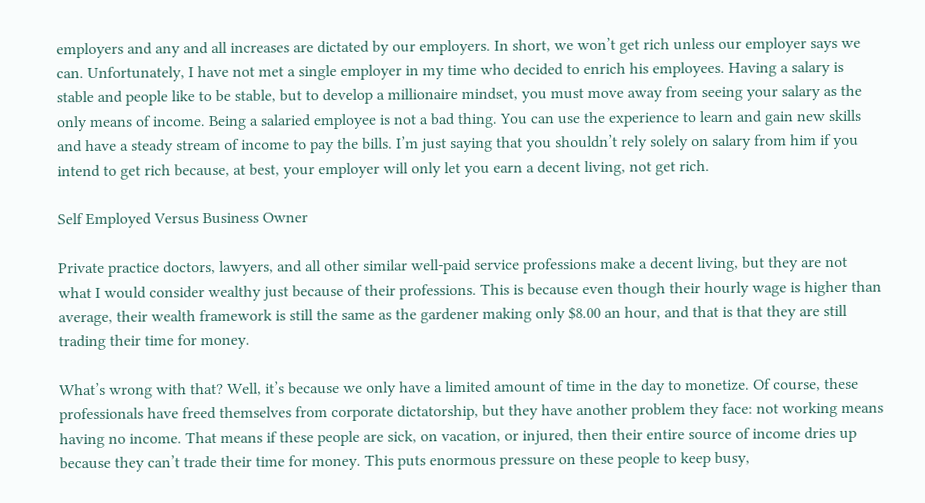employers and any and all increases are dictated by our employers. In short, we won’t get rich unless our employer says we can. Unfortunately, I have not met a single employer in my time who decided to enrich his employees. Having a salary is stable and people like to be stable, but to develop a millionaire mindset, you must move away from seeing your salary as the only means of income. Being a salaried employee is not a bad thing. You can use the experience to learn and gain new skills and have a steady stream of income to pay the bills. I’m just saying that you shouldn’t rely solely on salary from him if you intend to get rich because, at best, your employer will only let you earn a decent living, not get rich.

Self Employed Versus Business Owner

Private practice doctors, lawyers, and all other similar well-paid service professions make a decent living, but they are not what I would consider wealthy just because of their professions. This is because even though their hourly wage is higher than average, their wealth framework is still the same as the gardener making only $8.00 an hour, and that is that they are still trading their time for money.

What’s wrong with that? Well, it’s because we only have a limited amount of time in the day to monetize. Of course, these professionals have freed themselves from corporate dictatorship, but they have another problem they face: not working means having no income. That means if these people are sick, on vacation, or injured, then their entire source of income dries up because they can’t trade their time for money. This puts enormous pressure on these people to keep busy,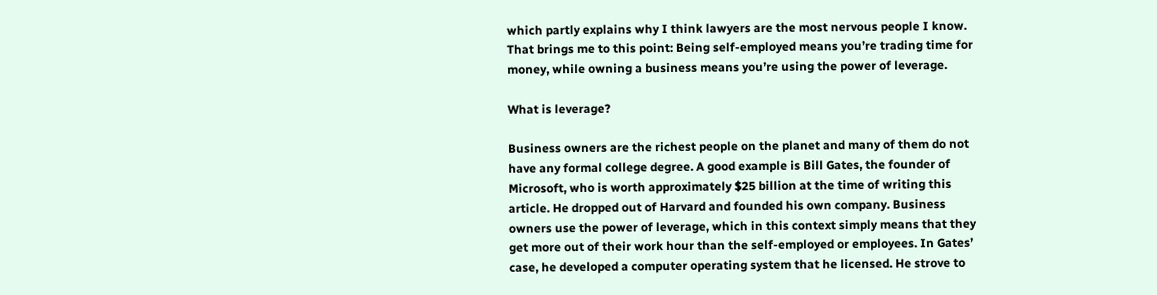which partly explains why I think lawyers are the most nervous people I know. That brings me to this point: Being self-employed means you’re trading time for money, while owning a business means you’re using the power of leverage.

What is leverage?

Business owners are the richest people on the planet and many of them do not have any formal college degree. A good example is Bill Gates, the founder of Microsoft, who is worth approximately $25 billion at the time of writing this article. He dropped out of Harvard and founded his own company. Business owners use the power of leverage, which in this context simply means that they get more out of their work hour than the self-employed or employees. In Gates’ case, he developed a computer operating system that he licensed. He strove to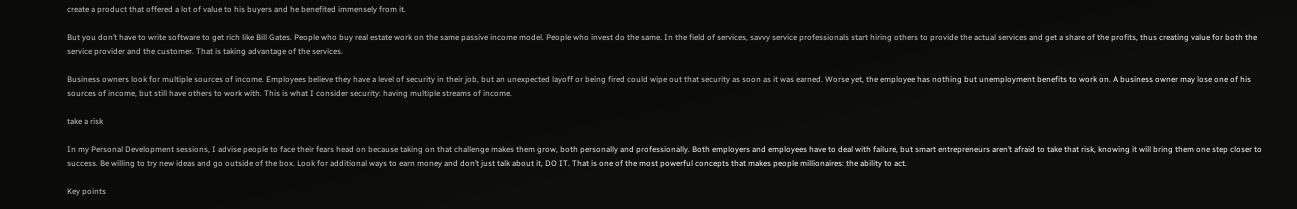create a product that offered a lot of value to his buyers and he benefited immensely from it.

But you don’t have to write software to get rich like Bill Gates. People who buy real estate work on the same passive income model. People who invest do the same. In the field of services, savvy service professionals start hiring others to provide the actual services and get a share of the profits, thus creating value for both the service provider and the customer. That is taking advantage of the services.

Business owners look for multiple sources of income. Employees believe they have a level of security in their job, but an unexpected layoff or being fired could wipe out that security as soon as it was earned. Worse yet, the employee has nothing but unemployment benefits to work on. A business owner may lose one of his sources of income, but still have others to work with. This is what I consider security: having multiple streams of income.

take a risk

In my Personal Development sessions, I advise people to face their fears head on because taking on that challenge makes them grow, both personally and professionally. Both employers and employees have to deal with failure, but smart entrepreneurs aren’t afraid to take that risk, knowing it will bring them one step closer to success. Be willing to try new ideas and go outside of the box. Look for additional ways to earn money and don’t just talk about it, DO IT. That is one of the most powerful concepts that makes people millionaires: the ability to act.

Key points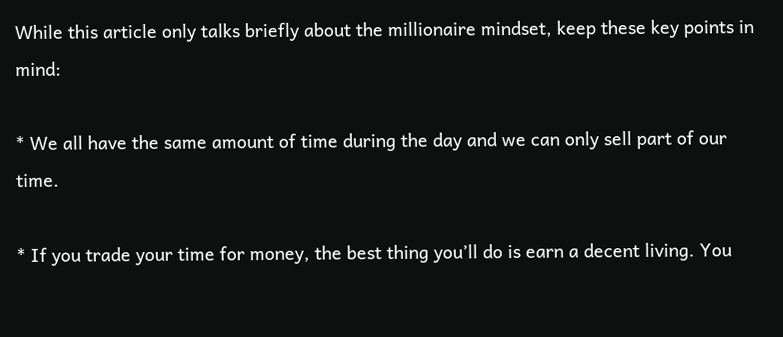While this article only talks briefly about the millionaire mindset, keep these key points in mind:

* We all have the same amount of time during the day and we can only sell part of our time.

* If you trade your time for money, the best thing you’ll do is earn a decent living. You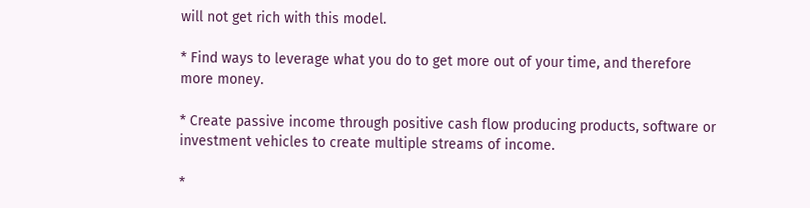will not get rich with this model.

* Find ways to leverage what you do to get more out of your time, and therefore more money.

* Create passive income through positive cash flow producing products, software or investment vehicles to create multiple streams of income.

*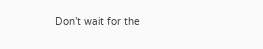Don’t wait for the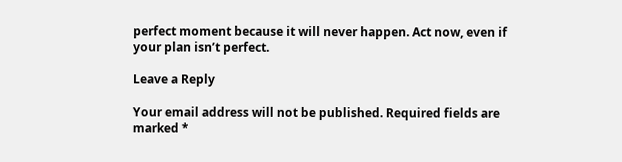perfect moment because it will never happen. Act now, even if your plan isn’t perfect.

Leave a Reply

Your email address will not be published. Required fields are marked *